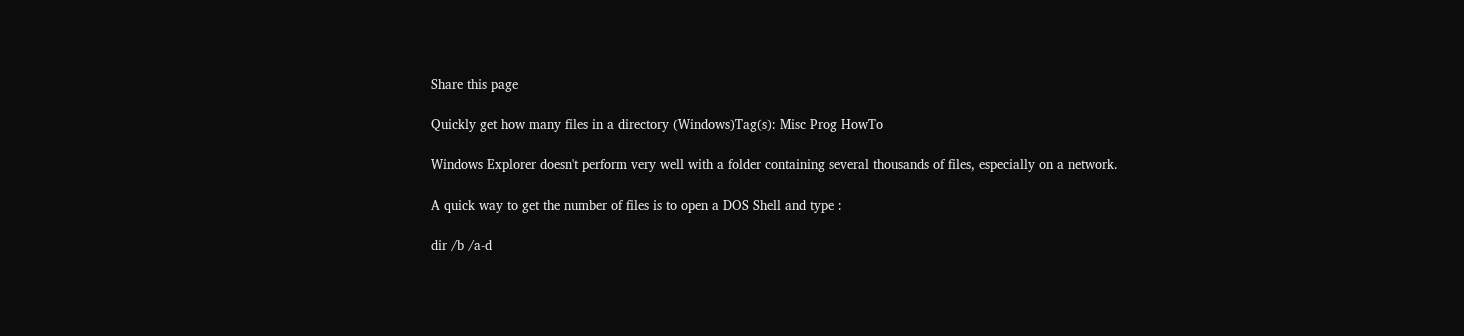Share this page

Quickly get how many files in a directory (Windows)Tag(s): Misc Prog HowTo

Windows Explorer doesn't perform very well with a folder containing several thousands of files, especially on a network.

A quick way to get the number of files is to open a DOS Shell and type :

dir /b /a-d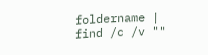foldername |  find /c /v ""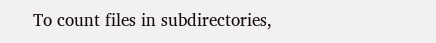To count files in subdirectories,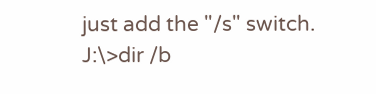just add the "/s" switch.
J:\>dir /b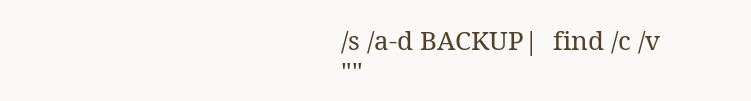/s /a-d BACKUP|  find /c /v ""